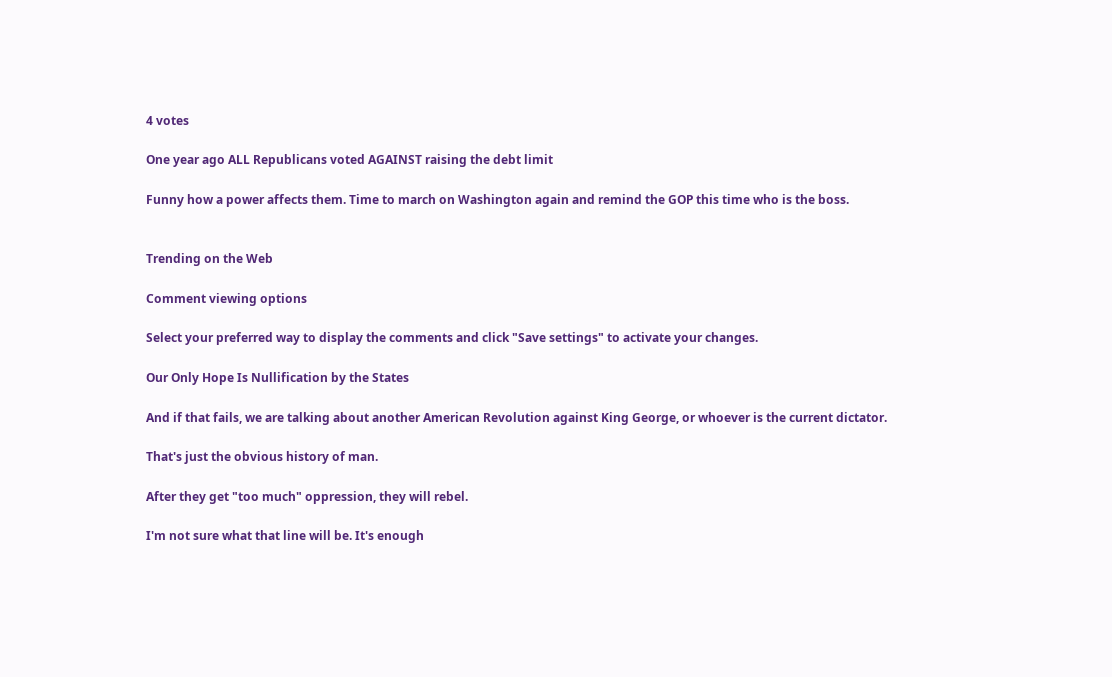4 votes

One year ago ALL Republicans voted AGAINST raising the debt limit

Funny how a power affects them. Time to march on Washington again and remind the GOP this time who is the boss.


Trending on the Web

Comment viewing options

Select your preferred way to display the comments and click "Save settings" to activate your changes.

Our Only Hope Is Nullification by the States

And if that fails, we are talking about another American Revolution against King George, or whoever is the current dictator.

That's just the obvious history of man.

After they get "too much" oppression, they will rebel.

I'm not sure what that line will be. It's enough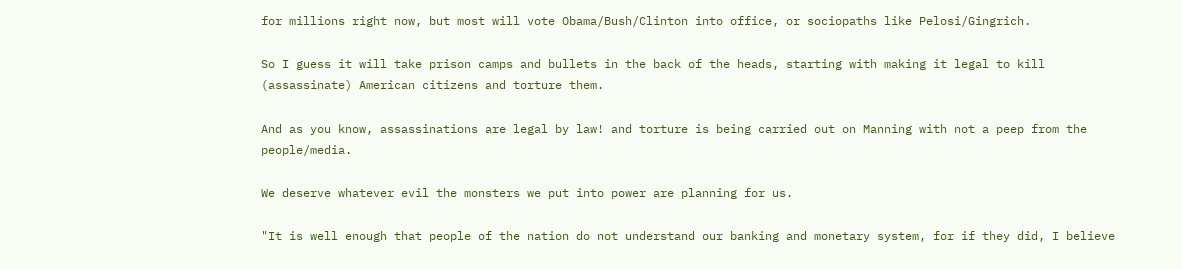for millions right now, but most will vote Obama/Bush/Clinton into office, or sociopaths like Pelosi/Gingrich.

So I guess it will take prison camps and bullets in the back of the heads, starting with making it legal to kill (assassinate) American citizens and torture them.

And as you know, assassinations are legal by law! and torture is being carried out on Manning with not a peep from the people/media.

We deserve whatever evil the monsters we put into power are planning for us.

"It is well enough that people of the nation do not understand our banking and monetary system, for if they did, I believe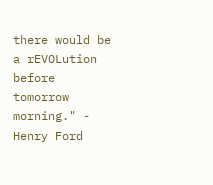there would be a rEVOLution before tomorrow morning." - Henry Ford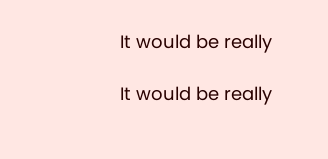It would be really

It would be really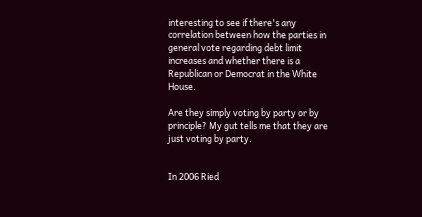interesting to see if there's any correlation between how the parties in general vote regarding debt limit increases and whether there is a Republican or Democrat in the White House.

Are they simply voting by party or by principle? My gut tells me that they are just voting by party.


In 2006 Ried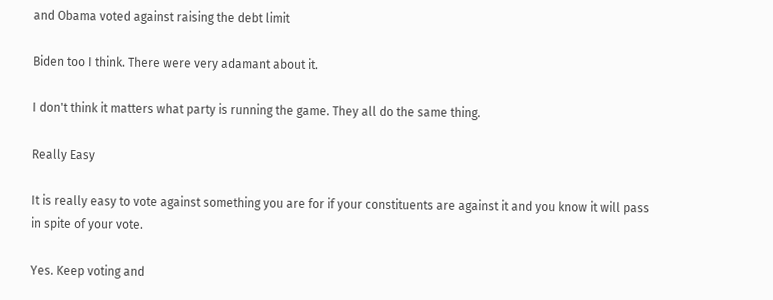and Obama voted against raising the debt limit

Biden too I think. There were very adamant about it.

I don't think it matters what party is running the game. They all do the same thing.

Really Easy

It is really easy to vote against something you are for if your constituents are against it and you know it will pass in spite of your vote.

Yes. Keep voting and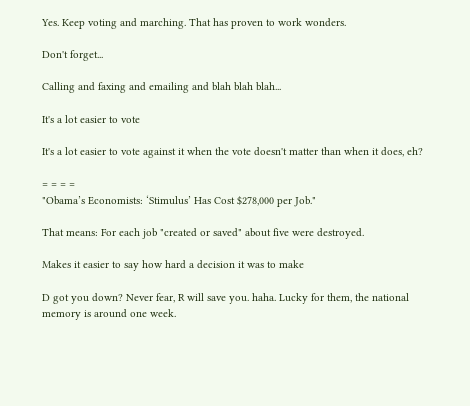Yes. Keep voting and marching. That has proven to work wonders.

Don't forget...

Calling and faxing and emailing and blah blah blah...

It's a lot easier to vote

It's a lot easier to vote against it when the vote doesn't matter than when it does, eh?

= = = =
"Obama’s Economists: ‘Stimulus’ Has Cost $278,000 per Job."

That means: For each job "created or saved" about five were destroyed.

Makes it easier to say how hard a decision it was to make

D got you down? Never fear, R will save you. haha. Lucky for them, the national memory is around one week.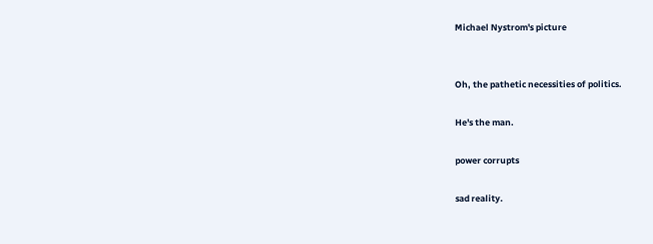Michael Nystrom's picture


Oh, the pathetic necessities of politics.

He's the man.

power corrupts

sad reality.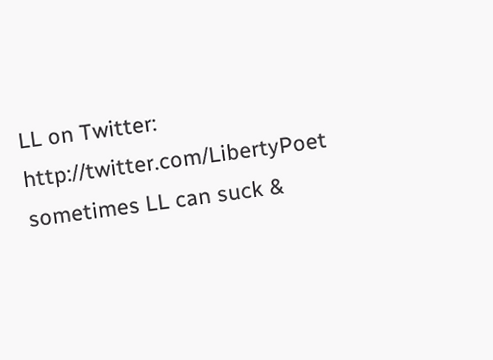LL on Twitter: http://twitter.com/LibertyPoet
sometimes LL can suck &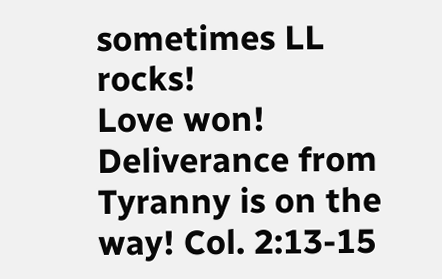sometimes LL rocks!
Love won! Deliverance from Tyranny is on the way! Col. 2:13-15